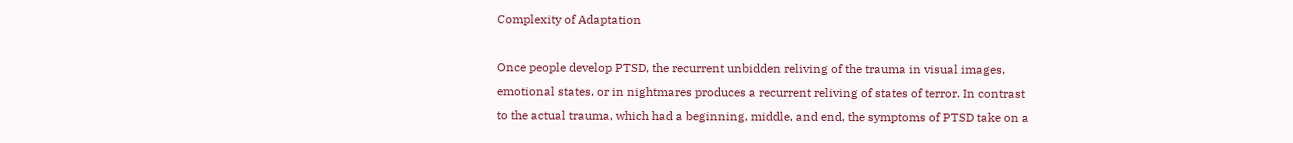Complexity of Adaptation

Once people develop PTSD, the recurrent unbidden reliving of the trauma in visual images, emotional states, or in nightmares produces a recurrent reliving of states of terror. In contrast to the actual trauma, which had a beginning, middle, and end, the symptoms of PTSD take on a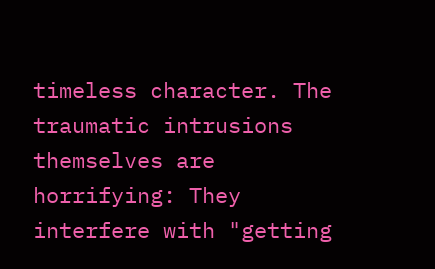timeless character. The traumatic intrusions themselves are horrifying: They interfere with "getting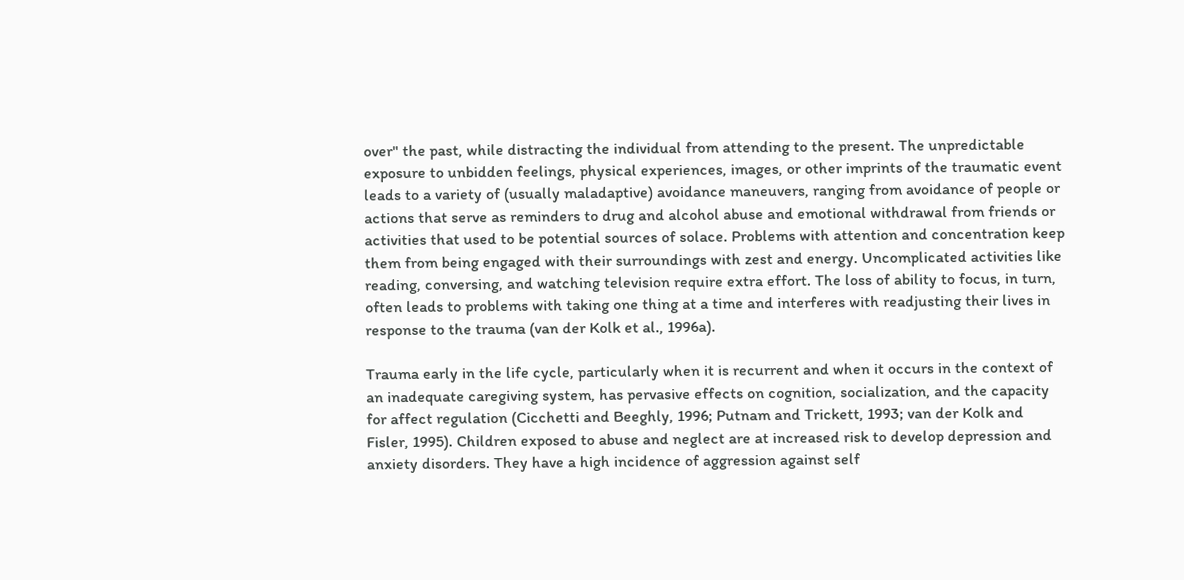over" the past, while distracting the individual from attending to the present. The unpredictable exposure to unbidden feelings, physical experiences, images, or other imprints of the traumatic event leads to a variety of (usually maladaptive) avoidance maneuvers, ranging from avoidance of people or actions that serve as reminders to drug and alcohol abuse and emotional withdrawal from friends or activities that used to be potential sources of solace. Problems with attention and concentration keep them from being engaged with their surroundings with zest and energy. Uncomplicated activities like reading, conversing, and watching television require extra effort. The loss of ability to focus, in turn, often leads to problems with taking one thing at a time and interferes with readjusting their lives in response to the trauma (van der Kolk et al., 1996a).

Trauma early in the life cycle, particularly when it is recurrent and when it occurs in the context of an inadequate caregiving system, has pervasive effects on cognition, socialization, and the capacity for affect regulation (Cicchetti and Beeghly, 1996; Putnam and Trickett, 1993; van der Kolk and Fisler, 1995). Children exposed to abuse and neglect are at increased risk to develop depression and anxiety disorders. They have a high incidence of aggression against self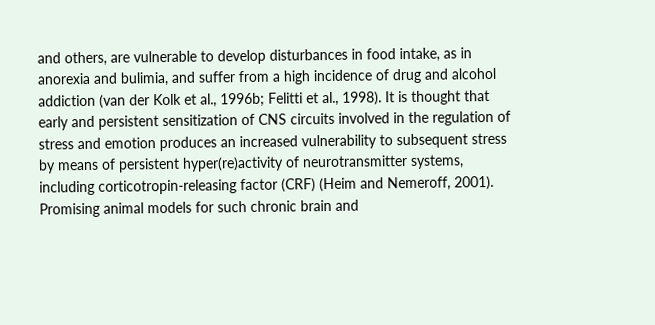and others, are vulnerable to develop disturbances in food intake, as in anorexia and bulimia, and suffer from a high incidence of drug and alcohol addiction (van der Kolk et al., 1996b; Felitti et al., 1998). It is thought that early and persistent sensitization of CNS circuits involved in the regulation of stress and emotion produces an increased vulnerability to subsequent stress by means of persistent hyper(re)activity of neurotransmitter systems, including corticotropin-releasing factor (CRF) (Heim and Nemeroff, 2001). Promising animal models for such chronic brain and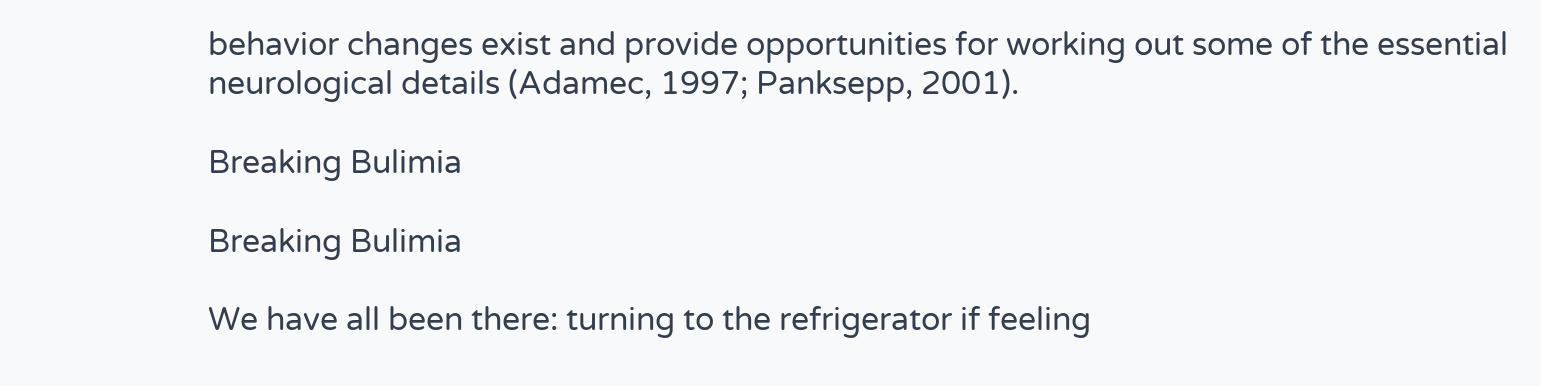behavior changes exist and provide opportunities for working out some of the essential neurological details (Adamec, 1997; Panksepp, 2001).

Breaking Bulimia

Breaking Bulimia

We have all been there: turning to the refrigerator if feeling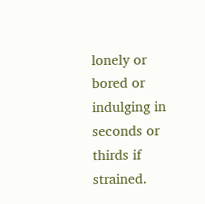lonely or bored or indulging in seconds or thirds if strained.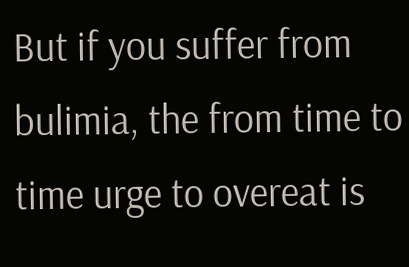But if you suffer from bulimia, the from time to time urge to overeat is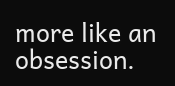more like an obsession.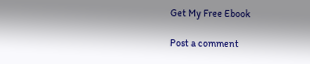Get My Free Ebook

Post a comment